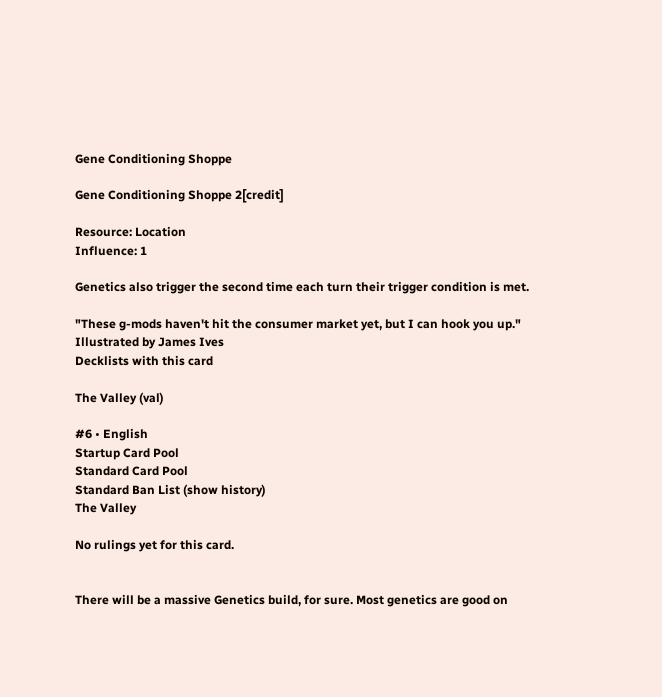Gene Conditioning Shoppe

Gene Conditioning Shoppe 2[credit]

Resource: Location
Influence: 1

Genetics also trigger the second time each turn their trigger condition is met.

"These g-mods haven't hit the consumer market yet, but I can hook you up."
Illustrated by James Ives
Decklists with this card

The Valley (val)

#6 • English
Startup Card Pool
Standard Card Pool
Standard Ban List (show history)
The Valley

No rulings yet for this card.


There will be a massive Genetics build, for sure. Most genetics are good on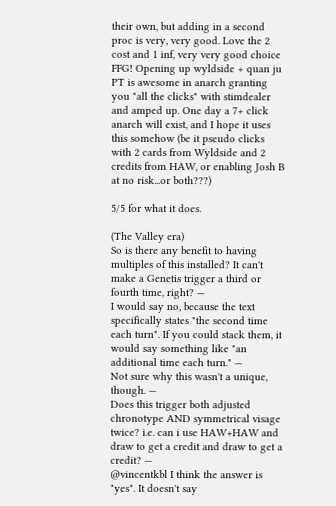their own, but adding in a second proc is very, very good. Love the 2 cost and 1 inf, very very good choice FFG! Opening up wyldside + quan ju PT is awesome in anarch granting you "all the clicks" with stimdealer and amped up. One day a 7+ click anarch will exist, and I hope it uses this somehow (be it pseudo clicks with 2 cards from Wyldside and 2 credits from HAW, or enabling Josh B at no risk...or both???)

5/5 for what it does.

(The Valley era)
So is there any benefit to having multiples of this installed? It can't make a Genetis trigger a third or fourth time, right? —
I would say no, because the text specifically states "the second time each turn". If you could stack them, it would say something like "an additional time each turn." —
Not sure why this wasn't a unique, though. —
Does this trigger both adjusted chronotype AND symmetrical visage twice? i.e. can i use HAW+HAW and draw to get a credit and draw to get a credit? —
@vincentkbl I think the answer is "yes". It doesn't say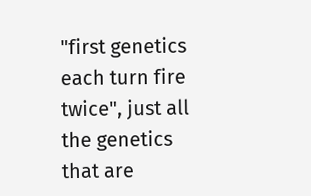"first genetics each turn fire twice", just all the genetics that are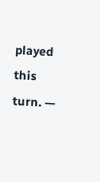played this turn. —